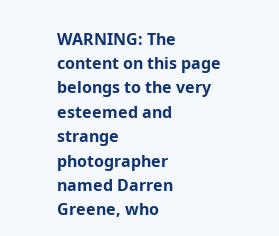WARNING: The content on this page belongs to the very esteemed and strange photographer named Darren Greene, who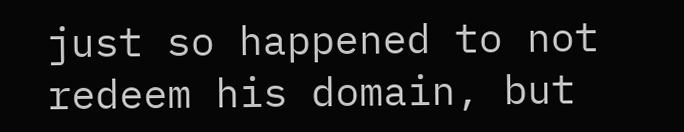just so happened to not redeem his domain, but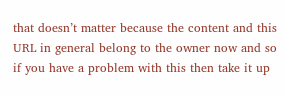that doesn’t matter because the content and this URL in general belong to the owner now and so if you have a problem with this then take it up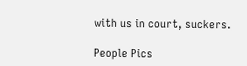with us in court, suckers.

People Pics